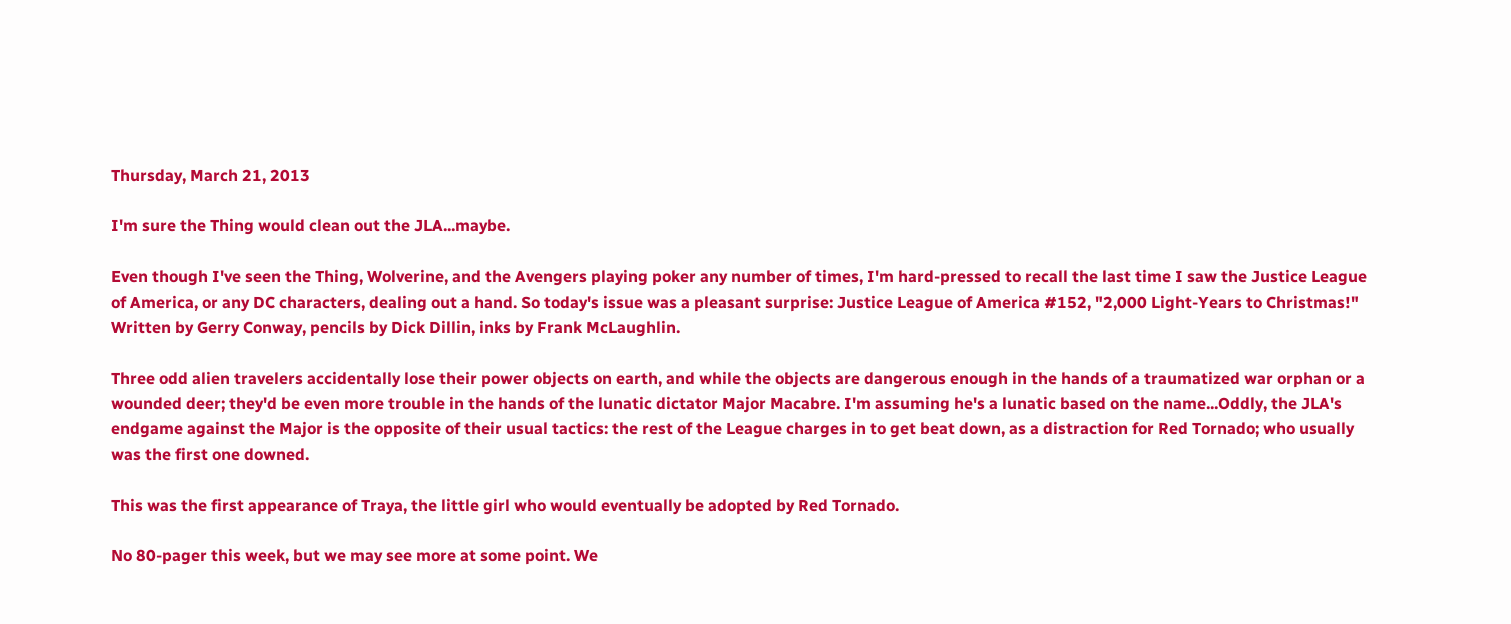Thursday, March 21, 2013

I'm sure the Thing would clean out the JLA...maybe.

Even though I've seen the Thing, Wolverine, and the Avengers playing poker any number of times, I'm hard-pressed to recall the last time I saw the Justice League of America, or any DC characters, dealing out a hand. So today's issue was a pleasant surprise: Justice League of America #152, "2,000 Light-Years to Christmas!" Written by Gerry Conway, pencils by Dick Dillin, inks by Frank McLaughlin.

Three odd alien travelers accidentally lose their power objects on earth, and while the objects are dangerous enough in the hands of a traumatized war orphan or a wounded deer; they'd be even more trouble in the hands of the lunatic dictator Major Macabre. I'm assuming he's a lunatic based on the name...Oddly, the JLA's endgame against the Major is the opposite of their usual tactics: the rest of the League charges in to get beat down, as a distraction for Red Tornado; who usually was the first one downed.

This was the first appearance of Traya, the little girl who would eventually be adopted by Red Tornado.

No 80-pager this week, but we may see more at some point. We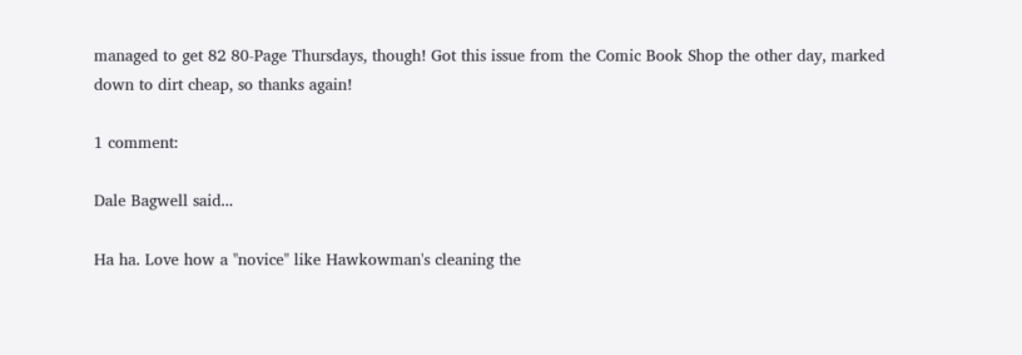managed to get 82 80-Page Thursdays, though! Got this issue from the Comic Book Shop the other day, marked down to dirt cheap, so thanks again!

1 comment:

Dale Bagwell said...

Ha ha. Love how a "novice" like Hawkowman's cleaning the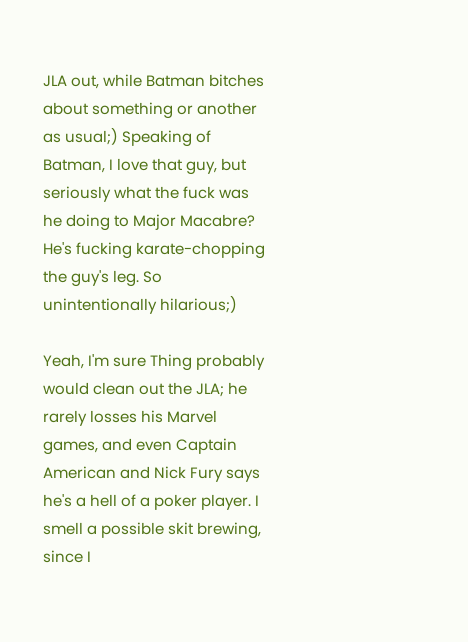JLA out, while Batman bitches about something or another as usual;) Speaking of Batman, I love that guy, but seriously what the fuck was he doing to Major Macabre? He's fucking karate-chopping the guy's leg. So unintentionally hilarious;)

Yeah, I'm sure Thing probably would clean out the JLA; he rarely losses his Marvel games, and even Captain American and Nick Fury says he's a hell of a poker player. I smell a possible skit brewing, since I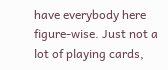have everybody here figure-wise. Just not a lot of playing cards,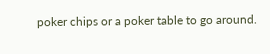poker chips or a poker table to go around.